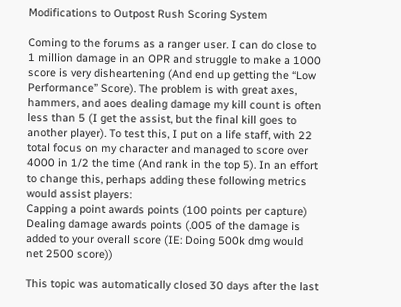Modifications to Outpost Rush Scoring System

Coming to the forums as a ranger user. I can do close to 1 million damage in an OPR and struggle to make a 1000 score is very disheartening (And end up getting the “Low Performance” Score). The problem is with great axes, hammers, and aoes dealing damage my kill count is often less than 5 (I get the assist, but the final kill goes to another player). To test this, I put on a life staff, with 22 total focus on my character and managed to score over 4000 in 1/2 the time (And rank in the top 5). In an effort to change this, perhaps adding these following metrics would assist players:
Capping a point awards points (100 points per capture)
Dealing damage awards points (.005 of the damage is added to your overall score (IE: Doing 500k dmg would net 2500 score))

This topic was automatically closed 30 days after the last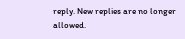reply. New replies are no longer allowed.